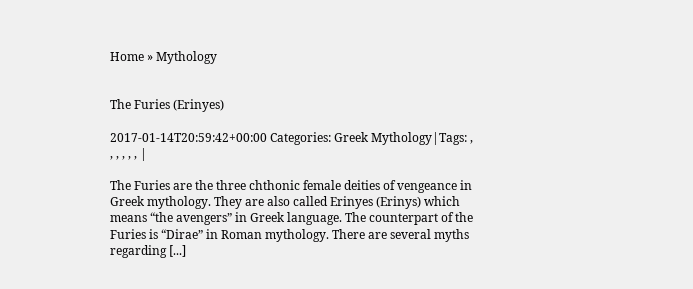Home » Mythology


The Furies (Erinyes)

2017-01-14T20:59:42+00:00 Categories: Greek Mythology|Tags: , , , , , , |

The Furies are the three chthonic female deities of vengeance in Greek mythology. They are also called Erinyes (Erinys) which means “the avengers” in Greek language. The counterpart of the Furies is “Dirae” in Roman mythology. There are several myths regarding [...]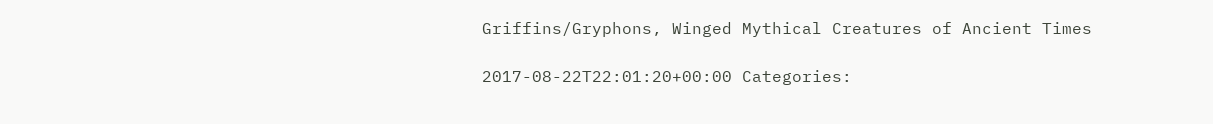Griffins/Gryphons, Winged Mythical Creatures of Ancient Times

2017-08-22T22:01:20+00:00 Categories: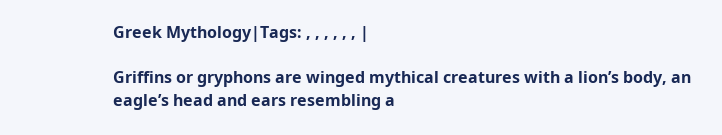Greek Mythology|Tags: , , , , , , |

Griffins or gryphons are winged mythical creatures with a lion’s body, an eagle’s head and ears resembling a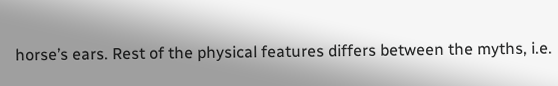horse’s ears. Rest of the physical features differs between the myths, i.e.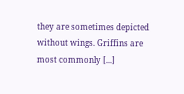they are sometimes depicted without wings. Griffins are most commonly [...]